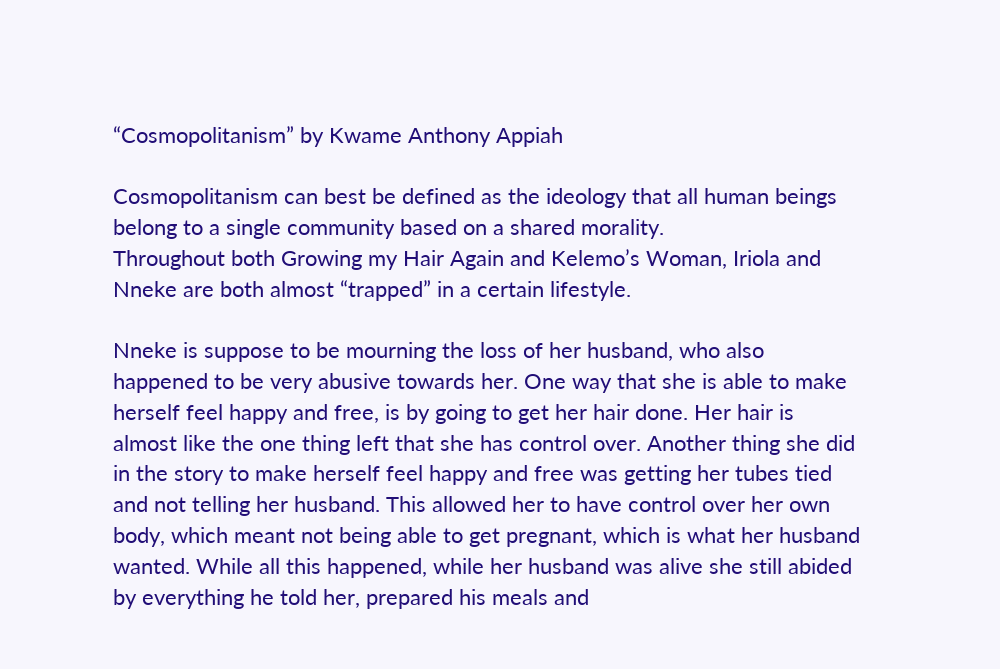“Cosmopolitanism” by Kwame Anthony Appiah

Cosmopolitanism can best be defined as the ideology that all human beings belong to a single community based on a shared morality.
Throughout both Growing my Hair Again and Kelemo’s Woman, Iriola and Nneke are both almost “trapped” in a certain lifestyle.

Nneke is suppose to be mourning the loss of her husband, who also happened to be very abusive towards her. One way that she is able to make herself feel happy and free, is by going to get her hair done. Her hair is almost like the one thing left that she has control over. Another thing she did in the story to make herself feel happy and free was getting her tubes tied and not telling her husband. This allowed her to have control over her own body, which meant not being able to get pregnant, which is what her husband wanted. While all this happened, while her husband was alive she still abided by everything he told her, prepared his meals and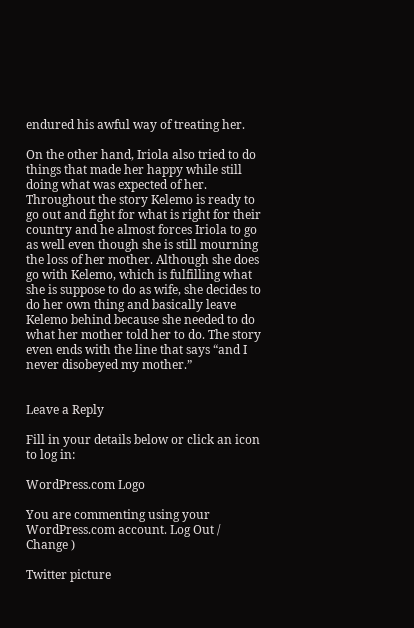endured his awful way of treating her.

On the other hand, Iriola also tried to do things that made her happy while still doing what was expected of her. Throughout the story Kelemo is ready to go out and fight for what is right for their country and he almost forces Iriola to go as well even though she is still mourning the loss of her mother. Although she does go with Kelemo, which is fulfilling what she is suppose to do as wife, she decides to do her own thing and basically leave Kelemo behind because she needed to do what her mother told her to do. The story even ends with the line that says “and I never disobeyed my mother.”


Leave a Reply

Fill in your details below or click an icon to log in:

WordPress.com Logo

You are commenting using your WordPress.com account. Log Out / Change )

Twitter picture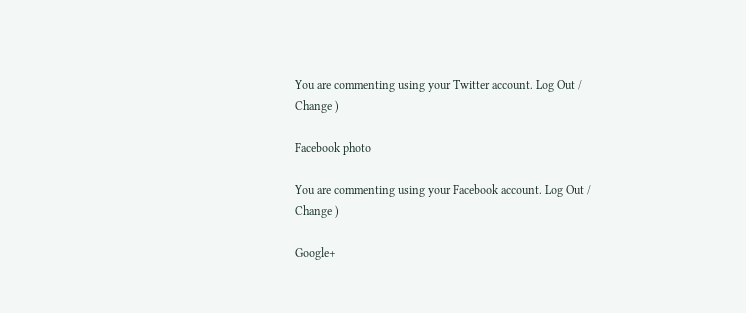You are commenting using your Twitter account. Log Out / Change )

Facebook photo

You are commenting using your Facebook account. Log Out / Change )

Google+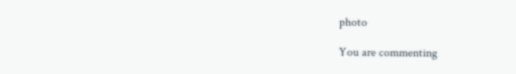photo

You are commenting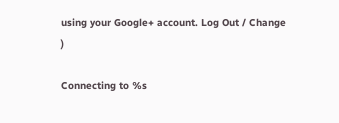using your Google+ account. Log Out / Change )

Connecting to %s